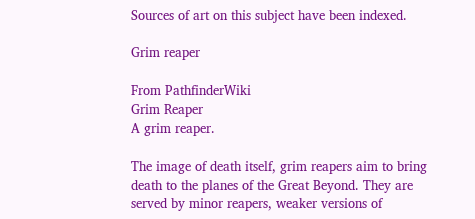Sources of art on this subject have been indexed.

Grim reaper

From PathfinderWiki
Grim Reaper
A grim reaper.

The image of death itself, grim reapers aim to bring death to the planes of the Great Beyond. They are served by minor reapers, weaker versions of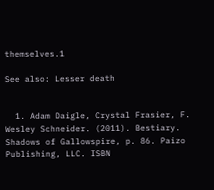themselves.1

See also: Lesser death


  1. Adam Daigle, Crystal Frasier, F. Wesley Schneider. (2011). Bestiary. Shadows of Gallowspire, p. 86. Paizo Publishing, LLC. ISBN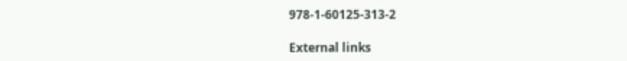978-1-60125-313-2

External links